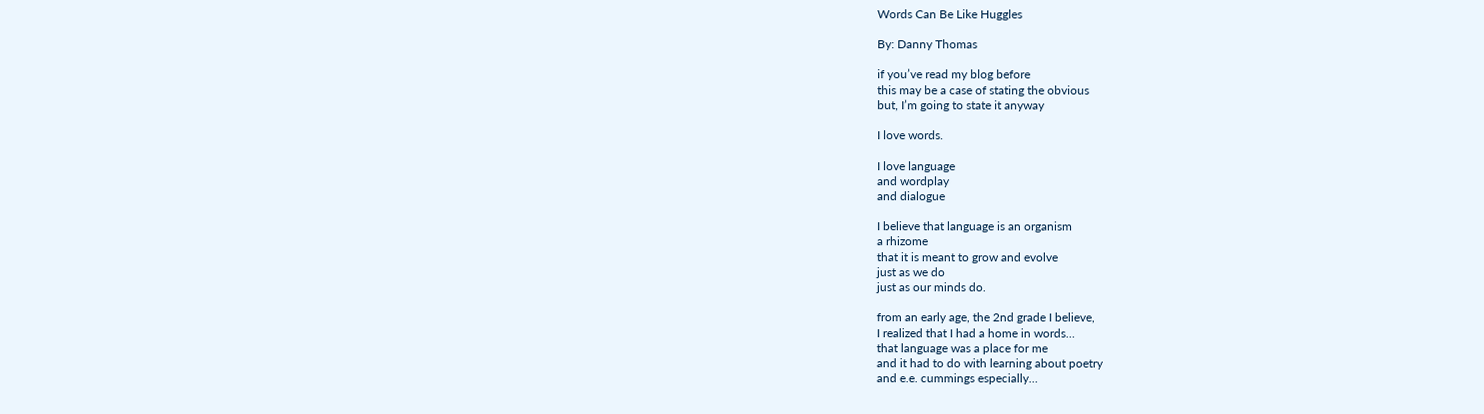Words Can Be Like Huggles

By: Danny Thomas

if you’ve read my blog before
this may be a case of stating the obvious
but, I’m going to state it anyway

I love words.

I love language
and wordplay
and dialogue

I believe that language is an organism
a rhizome
that it is meant to grow and evolve
just as we do
just as our minds do.

from an early age, the 2nd grade I believe,
I realized that I had a home in words…
that language was a place for me
and it had to do with learning about poetry
and e.e. cummings especially…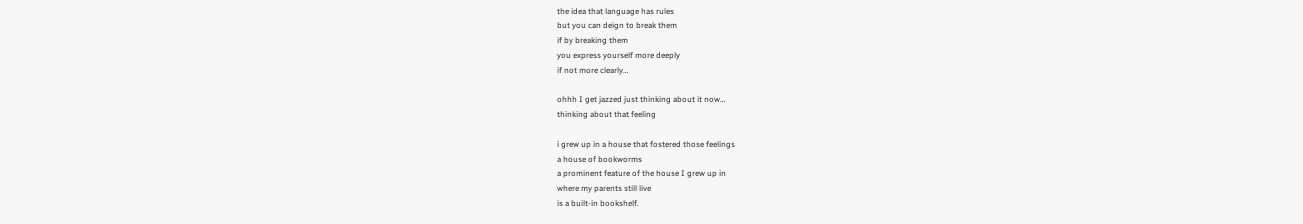the idea that language has rules
but you can deign to break them
if by breaking them
you express yourself more deeply
if not more clearly…

ohhh I get jazzed just thinking about it now…
thinking about that feeling

i grew up in a house that fostered those feelings
a house of bookworms
a prominent feature of the house I grew up in
where my parents still live
is a built-in bookshelf.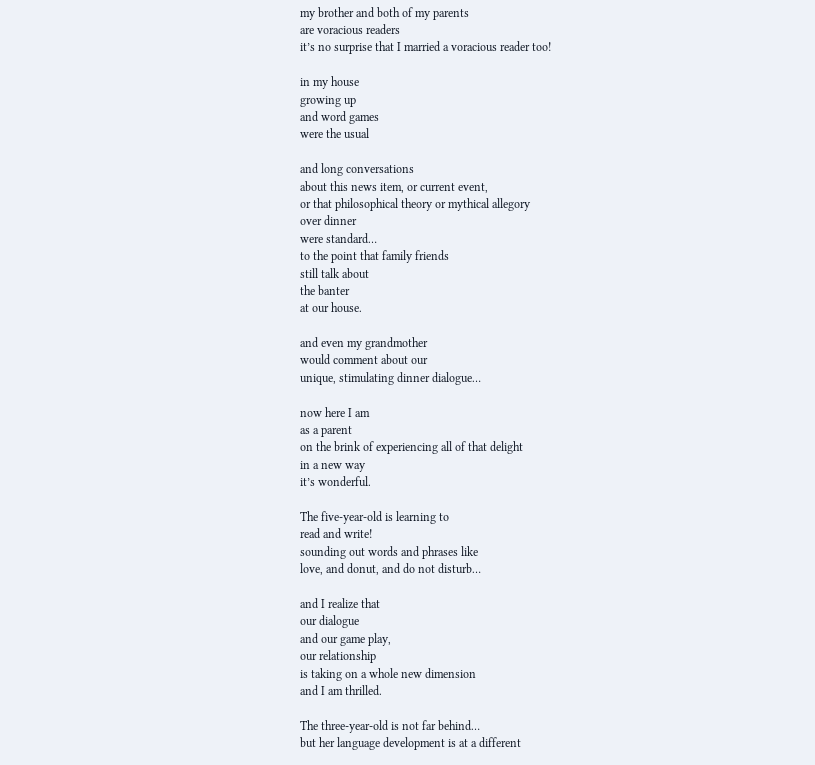my brother and both of my parents
are voracious readers
it’s no surprise that I married a voracious reader too!

in my house
growing up
and word games
were the usual

and long conversations
about this news item, or current event,
or that philosophical theory or mythical allegory
over dinner
were standard…
to the point that family friends
still talk about
the banter
at our house.

and even my grandmother
would comment about our
unique, stimulating dinner dialogue…

now here I am
as a parent
on the brink of experiencing all of that delight
in a new way
it’s wonderful.

The five-year-old is learning to
read and write!
sounding out words and phrases like
love, and donut, and do not disturb…

and I realize that
our dialogue
and our game play,
our relationship
is taking on a whole new dimension
and I am thrilled.

The three-year-old is not far behind…
but her language development is at a different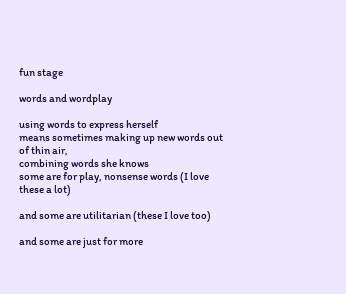fun stage

words and wordplay

using words to express herself
means sometimes making up new words out of thin air,
combining words she knows
some are for play, nonsense words (I love these a lot)

and some are utilitarian (these I love too)

and some are just for more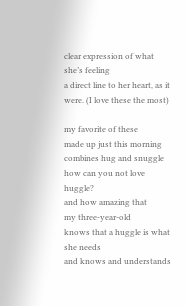clear expression of what she’s feeling
a direct line to her heart, as it were. (I love these the most)

my favorite of these
made up just this morning
combines hug and snuggle
how can you not love huggle?
and how amazing that
my three-year-old
knows that a huggle is what she needs
and knows and understands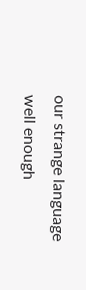our strange language
well enough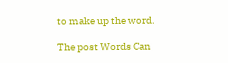to make up the word.

The post Words Can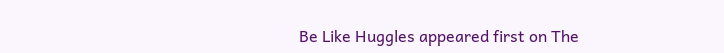Be Like Huggles appeared first on The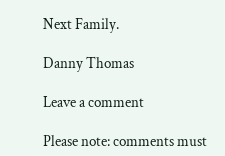Next Family.

Danny Thomas

Leave a comment

Please note: comments must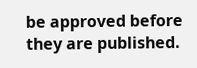be approved before they are published.